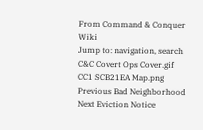From Command & Conquer Wiki
Jump to: navigation, search
C&C Covert Ops Cover.gif
CC1 SCB21EA Map.png
Previous Bad Neighborhood
Next Eviction Notice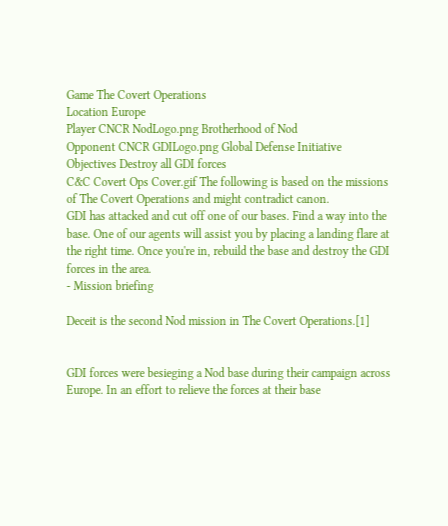Game The Covert Operations
Location Europe
Player CNCR NodLogo.png Brotherhood of Nod
Opponent CNCR GDILogo.png Global Defense Initiative
Objectives Destroy all GDI forces
C&C Covert Ops Cover.gif The following is based on the missions of The Covert Operations and might contradict canon.
GDI has attacked and cut off one of our bases. Find a way into the base. One of our agents will assist you by placing a landing flare at the right time. Once you're in, rebuild the base and destroy the GDI forces in the area.
- Mission briefing

Deceit is the second Nod mission in The Covert Operations.[1]


GDI forces were besieging a Nod base during their campaign across Europe. In an effort to relieve the forces at their base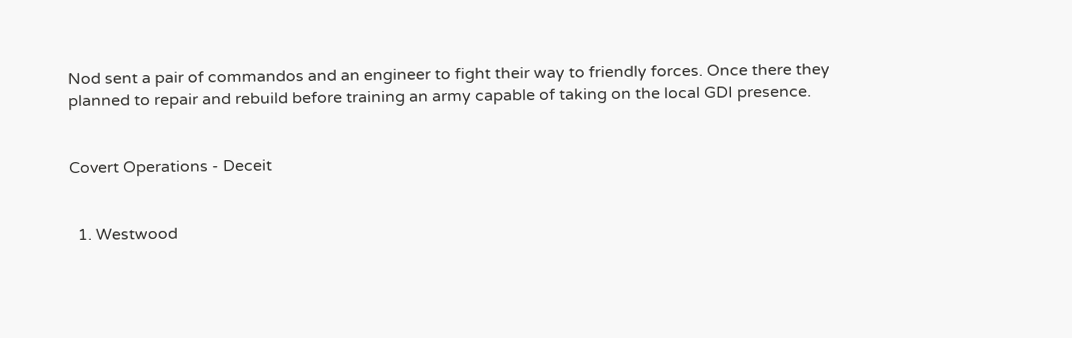Nod sent a pair of commandos and an engineer to fight their way to friendly forces. Once there they planned to repair and rebuild before training an army capable of taking on the local GDI presence.


Covert Operations - Deceit


  1. Westwood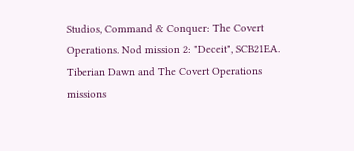Studios, Command & Conquer: The Covert Operations. Nod mission 2: "Deceit", SCB21EA.
Tiberian Dawn and The Covert Operations missions